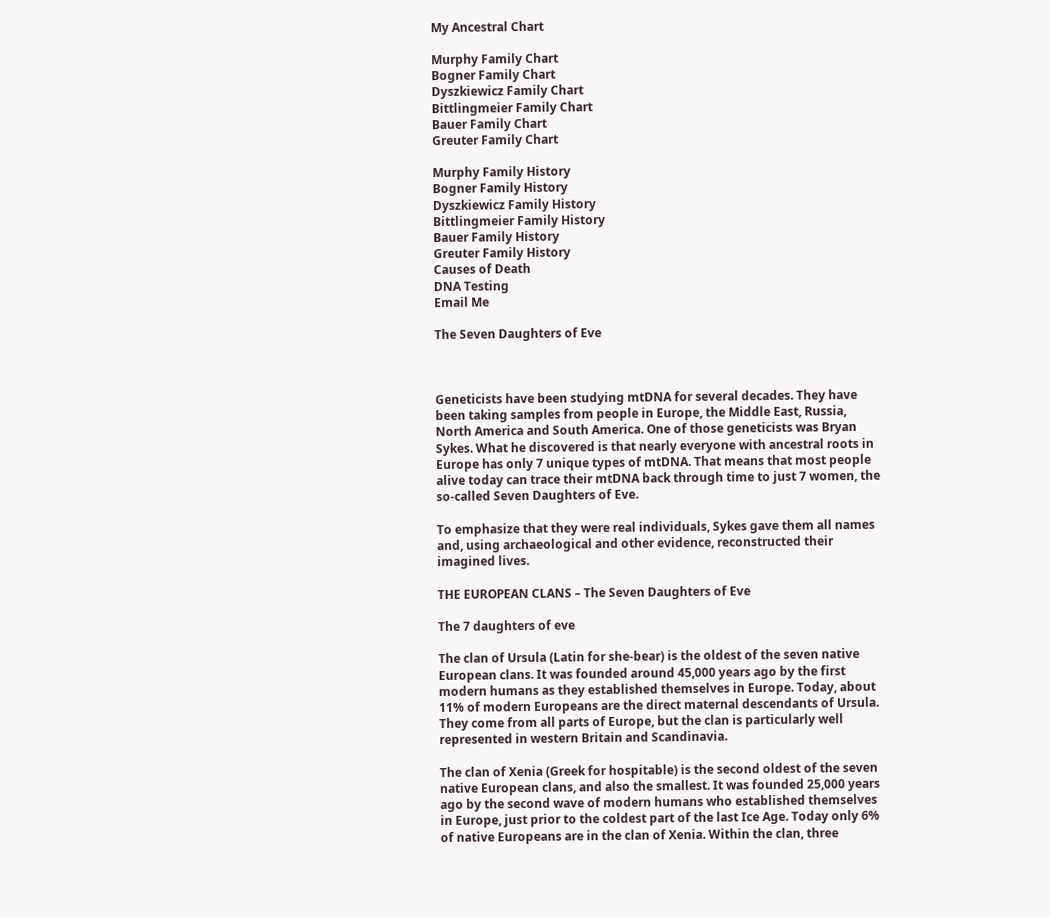My Ancestral Chart

Murphy Family Chart
Bogner Family Chart
Dyszkiewicz Family Chart
Bittlingmeier Family Chart
Bauer Family Chart
Greuter Family Chart

Murphy Family History
Bogner Family History
Dyszkiewicz Family History
Bittlingmeier Family History
Bauer Family History
Greuter Family History
Causes of Death
DNA Testing
Email Me

The Seven Daughters of Eve



Geneticists have been studying mtDNA for several decades. They have been taking samples from people in Europe, the Middle East, Russia, North America and South America. One of those geneticists was Bryan Sykes. What he discovered is that nearly everyone with ancestral roots in Europe has only 7 unique types of mtDNA. That means that most people alive today can trace their mtDNA back through time to just 7 women, the so-called Seven Daughters of Eve.

To emphasize that they were real individuals, Sykes gave them all names and, using archaeological and other evidence, reconstructed their imagined lives.

THE EUROPEAN CLANS – The Seven Daughters of Eve

The 7 daughters of eve

The clan of Ursula (Latin for she-bear) is the oldest of the seven native European clans. It was founded around 45,000 years ago by the first modern humans as they established themselves in Europe. Today, about 11% of modern Europeans are the direct maternal descendants of Ursula. They come from all parts of Europe, but the clan is particularly well represented in western Britain and Scandinavia.

The clan of Xenia (Greek for hospitable) is the second oldest of the seven native European clans, and also the smallest. It was founded 25,000 years ago by the second wave of modern humans who established themselves in Europe, just prior to the coldest part of the last Ice Age. Today only 6% of native Europeans are in the clan of Xenia. Within the clan, three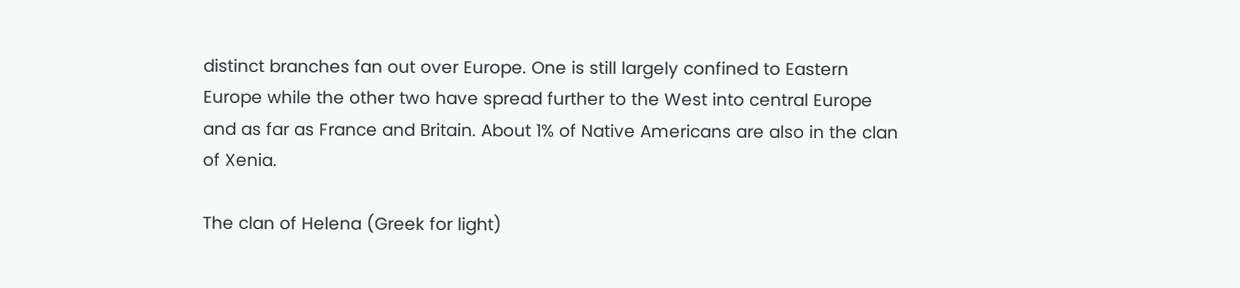distinct branches fan out over Europe. One is still largely confined to Eastern Europe while the other two have spread further to the West into central Europe and as far as France and Britain. About 1% of Native Americans are also in the clan of Xenia.

The clan of Helena (Greek for light)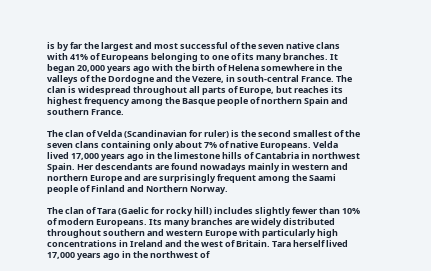is by far the largest and most successful of the seven native clans with 41% of Europeans belonging to one of its many branches. It began 20,000 years ago with the birth of Helena somewhere in the valleys of the Dordogne and the Vezere, in south-central France. The clan is widespread throughout all parts of Europe, but reaches its highest frequency among the Basque people of northern Spain and southern France.

The clan of Velda (Scandinavian for ruler) is the second smallest of the seven clans containing only about 7% of native Europeans. Velda lived 17,000 years ago in the limestone hills of Cantabria in northwest Spain. Her descendants are found nowadays mainly in western and northern Europe and are surprisingly frequent among the Saami people of Finland and Northern Norway.

The clan of Tara (Gaelic for rocky hill) includes slightly fewer than 10% of modern Europeans. Its many branches are widely distributed throughout southern and western Europe with particularly high concentrations in Ireland and the west of Britain. Tara herself lived 17,000 years ago in the northwest of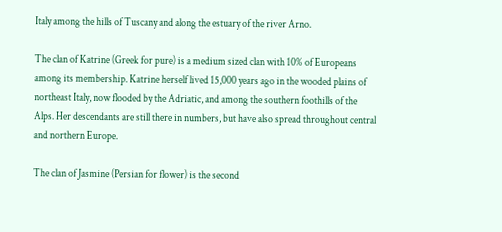Italy among the hills of Tuscany and along the estuary of the river Arno.

The clan of Katrine (Greek for pure) is a medium sized clan with 10% of Europeans among its membership. Katrine herself lived 15,000 years ago in the wooded plains of northeast Italy, now flooded by the Adriatic, and among the southern foothills of the Alps. Her descendants are still there in numbers, but have also spread throughout central and northern Europe.

The clan of Jasmine (Persian for flower) is the second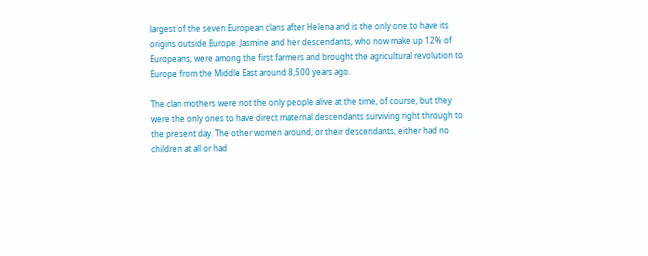largest of the seven European clans after Helena and is the only one to have its origins outside Europe. Jasmine and her descendants, who now make up 12% of Europeans, were among the first farmers and brought the agricultural revolution to Europe from the Middle East around 8,500 years ago.

The clan mothers were not the only people alive at the time, of course, but they were the only ones to have direct maternal descendants surviving right through to the present day. The other women around, or their descendants, either had no children at all or had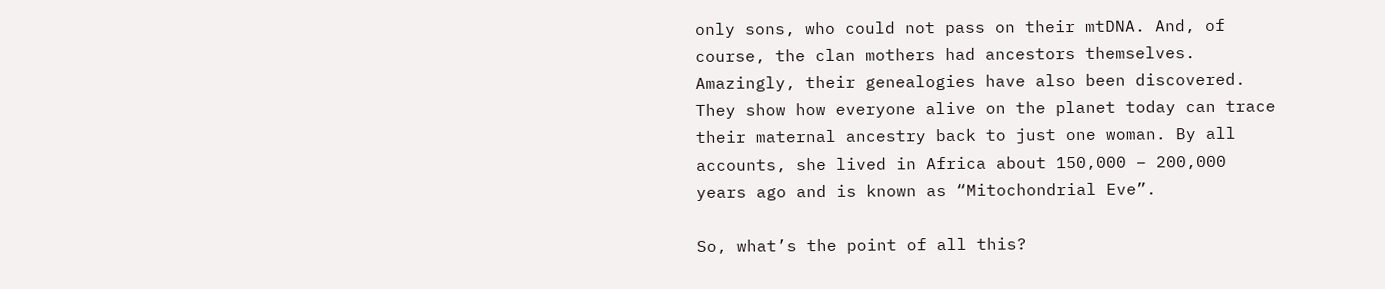only sons, who could not pass on their mtDNA. And, of course, the clan mothers had ancestors themselves. Amazingly, their genealogies have also been discovered. They show how everyone alive on the planet today can trace their maternal ancestry back to just one woman. By all accounts, she lived in Africa about 150,000 – 200,000 years ago and is known as “Mitochondrial Eve”.

So, what’s the point of all this?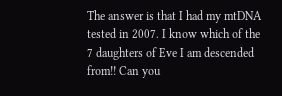The answer is that I had my mtDNA tested in 2007. I know which of the 7 daughters of Eve I am descended from!! Can you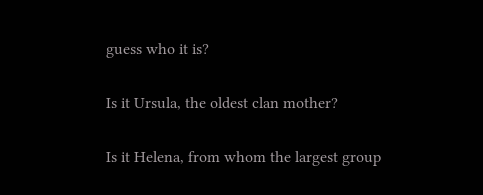guess who it is?

Is it Ursula, the oldest clan mother?

Is it Helena, from whom the largest group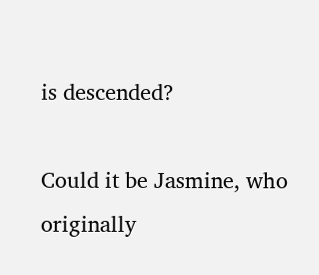is descended?

Could it be Jasmine, who originally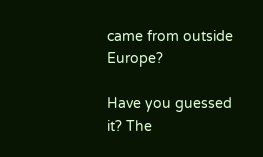came from outside Europe?

Have you guessed it? The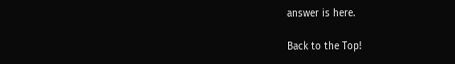answer is here.

Back to the Top!